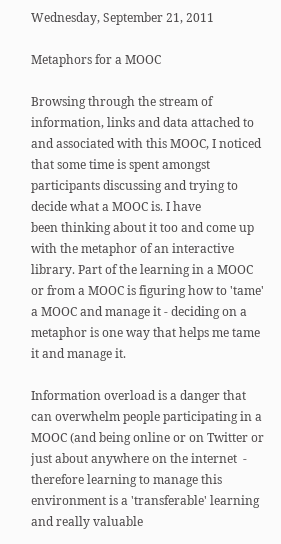Wednesday, September 21, 2011

Metaphors for a MOOC

Browsing through the stream of information, links and data attached to and associated with this MOOC, I noticed that some time is spent amongst participants discussing and trying to decide what a MOOC is. I have
been thinking about it too and come up with the metaphor of an interactive library. Part of the learning in a MOOC or from a MOOC is figuring how to 'tame' a MOOC and manage it - deciding on a metaphor is one way that helps me tame it and manage it.

Information overload is a danger that can overwhelm people participating in a MOOC (and being online or on Twitter or just about anywhere on the internet  - therefore learning to manage this environment is a 'transferable' learning and really valuable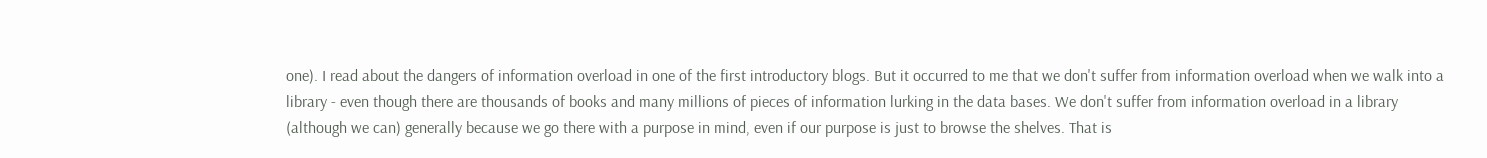one). I read about the dangers of information overload in one of the first introductory blogs. But it occurred to me that we don't suffer from information overload when we walk into a library - even though there are thousands of books and many millions of pieces of information lurking in the data bases. We don't suffer from information overload in a library (although we can) generally because we go there with a purpose in mind, even if our purpose is just to browse the shelves. That is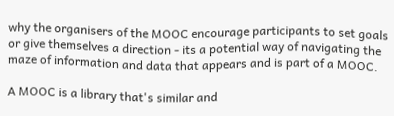why the organisers of the MOOC encourage participants to set goals or give themselves a direction - its a potential way of navigating the maze of information and data that appears and is part of a MOOC.

A MOOC is a library that's similar and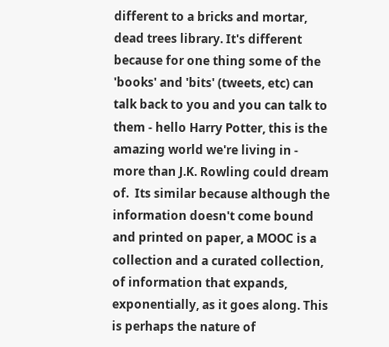different to a bricks and mortar, dead trees library. It's different because for one thing some of the 'books' and 'bits' (tweets, etc) can talk back to you and you can talk to them - hello Harry Potter, this is the amazing world we're living in - more than J.K. Rowling could dream of.  Its similar because although the information doesn't come bound and printed on paper, a MOOC is a collection and a curated collection, of information that expands, exponentially, as it goes along. This is perhaps the nature of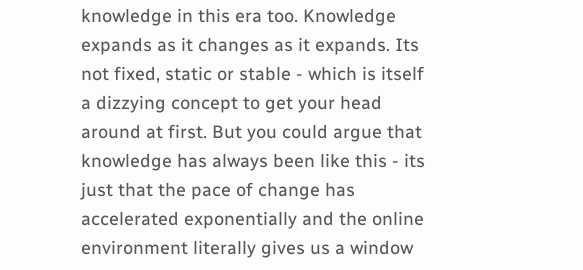knowledge in this era too. Knowledge expands as it changes as it expands. Its not fixed, static or stable - which is itself a dizzying concept to get your head around at first. But you could argue that knowledge has always been like this - its just that the pace of change has accelerated exponentially and the online environment literally gives us a window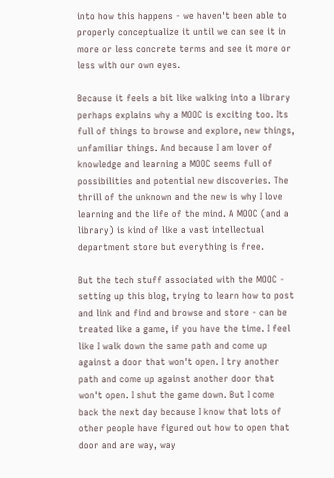into how this happens - we haven't been able to properly conceptualize it until we can see it in more or less concrete terms and see it more or less with our own eyes.

Because it feels a bit like walking into a library perhaps explains why a MOOC is exciting too. Its full of things to browse and explore, new things, unfamiliar things. And because I am lover of knowledge and learning a MOOC seems full of possibilities and potential new discoveries. The thrill of the unknown and the new is why I love learning and the life of the mind. A MOOC (and a library) is kind of like a vast intellectual department store but everything is free.

But the tech stuff associated with the MOOC - setting up this blog, trying to learn how to post and link and find and browse and store - can be treated like a game, if you have the time. I feel like I walk down the same path and come up against a door that won't open. I try another path and come up against another door that won't open. I shut the game down. But I come back the next day because I know that lots of other people have figured out how to open that door and are way, way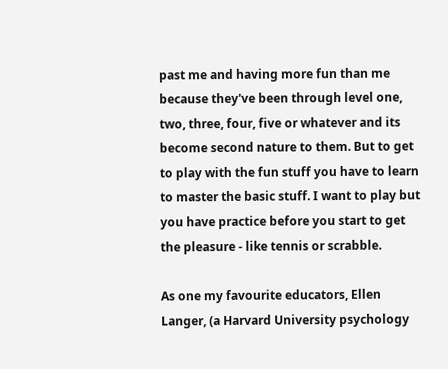past me and having more fun than me because they've been through level one, two, three, four, five or whatever and its become second nature to them. But to get to play with the fun stuff you have to learn to master the basic stuff. I want to play but you have practice before you start to get the pleasure - like tennis or scrabble.

As one my favourite educators, Ellen Langer, (a Harvard University psychology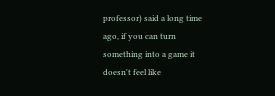professor) said a long time ago, if you can turn something into a game it doesn't feel like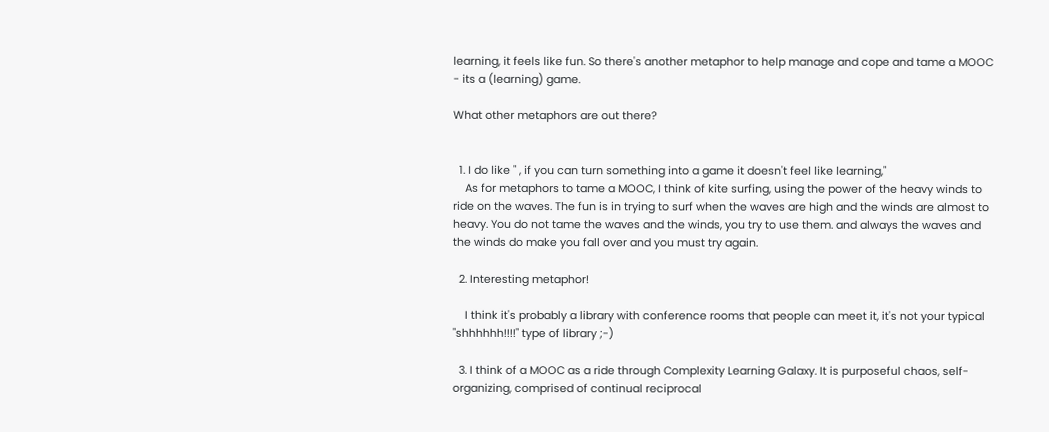learning, it feels like fun. So there's another metaphor to help manage and cope and tame a MOOC - its a (learning) game.

What other metaphors are out there?


  1. I do like " , if you can turn something into a game it doesn't feel like learning,"
    As for metaphors to tame a MOOC, I think of kite surfing, using the power of the heavy winds to ride on the waves. The fun is in trying to surf when the waves are high and the winds are almost to heavy. You do not tame the waves and the winds, you try to use them. and always the waves and the winds do make you fall over and you must try again.

  2. Interesting metaphor!

    I think it's probably a library with conference rooms that people can meet it, it's not your typical "shhhhhh!!!!" type of library ;-)

  3. I think of a MOOC as a ride through Complexity Learning Galaxy. It is purposeful chaos, self-organizing, comprised of continual reciprocal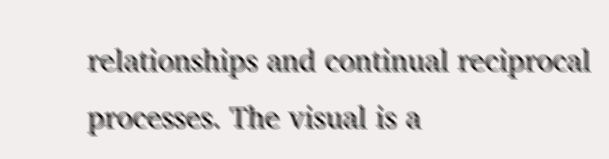relationships and continual reciprocal processes. The visual is a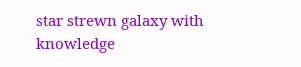star strewn galaxy with knowledge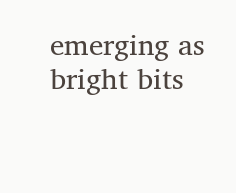emerging as bright bits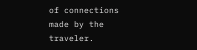of connections made by the traveler.